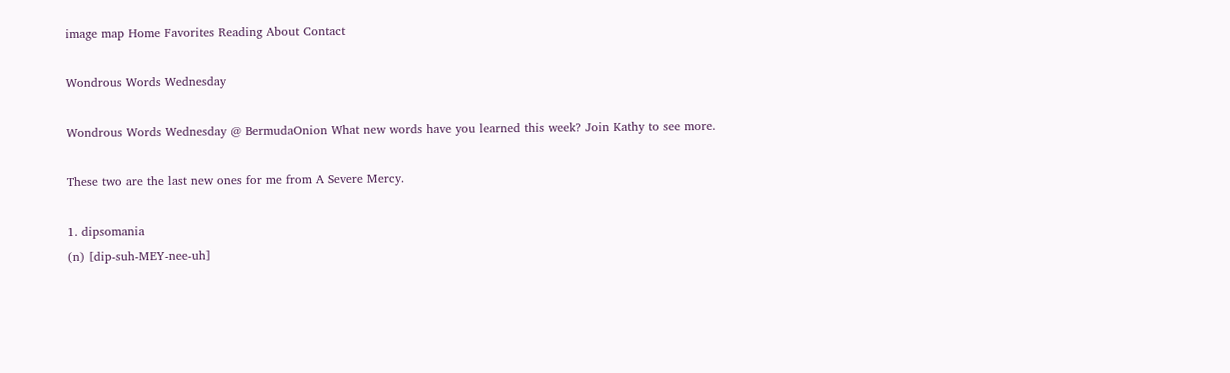image map Home Favorites Reading About Contact

Wondrous Words Wednesday

Wondrous Words Wednesday @ BermudaOnion What new words have you learned this week? Join Kathy to see more.

These two are the last new ones for me from A Severe Mercy.

1. dipsomania
(n) [dip-suh-MEY-nee-uh]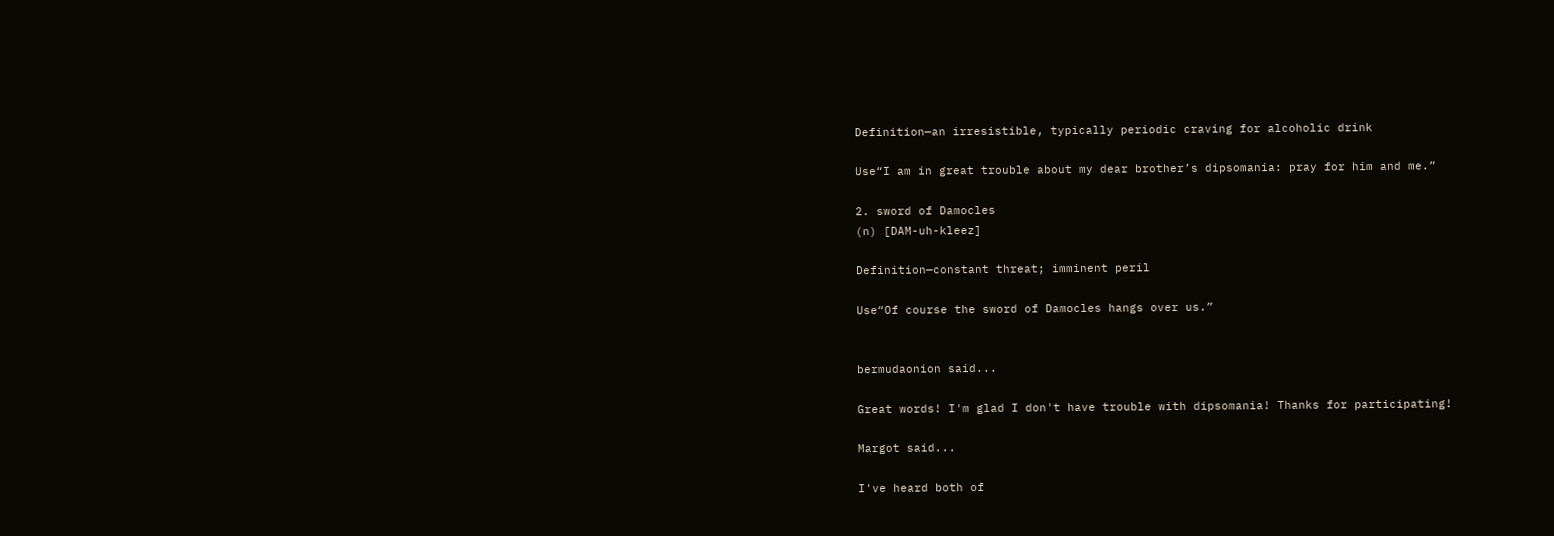Definition—an irresistible, typically periodic craving for alcoholic drink

Use“I am in great trouble about my dear brother’s dipsomania: pray for him and me.”

2. sword of Damocles
(n) [DAM-uh-kleez]

Definition—constant threat; imminent peril

Use“Of course the sword of Damocles hangs over us.”


bermudaonion said...

Great words! I'm glad I don't have trouble with dipsomania! Thanks for participating!

Margot said...

I've heard both of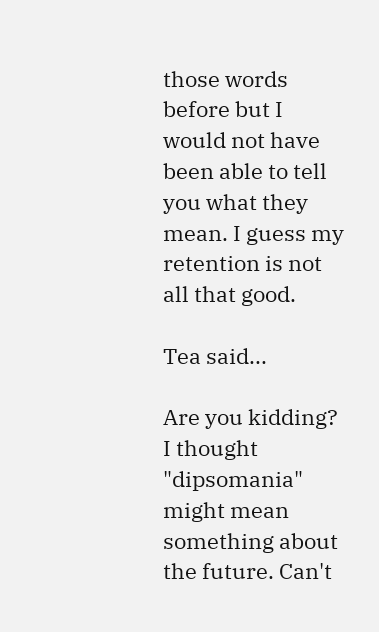those words before but I would not have been able to tell you what they mean. I guess my retention is not all that good.

Tea said...

Are you kidding? I thought "dipsomania" might mean something about the future. Can't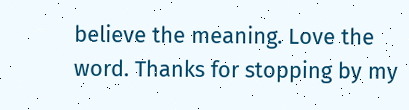believe the meaning. Love the word. Thanks for stopping by my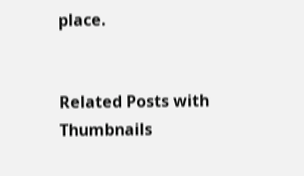place.


Related Posts with Thumbnails